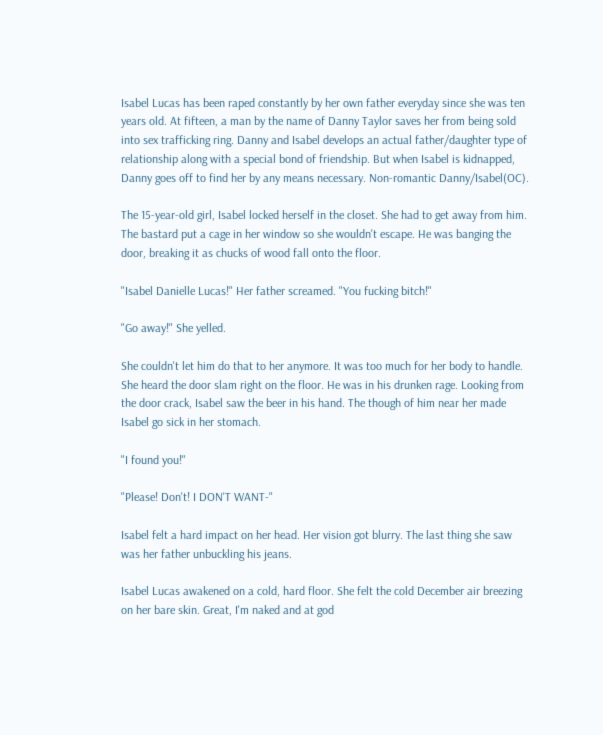Isabel Lucas has been raped constantly by her own father everyday since she was ten years old. At fifteen, a man by the name of Danny Taylor saves her from being sold into sex trafficking ring. Danny and Isabel develops an actual father/daughter type of relationship along with a special bond of friendship. But when Isabel is kidnapped, Danny goes off to find her by any means necessary. Non-romantic Danny/Isabel(OC).

The 15-year-old girl, Isabel locked herself in the closet. She had to get away from him. The bastard put a cage in her window so she wouldn't escape. He was banging the door, breaking it as chucks of wood fall onto the floor.

"Isabel Danielle Lucas!" Her father screamed. "You fucking bitch!"

"Go away!" She yelled.

She couldn't let him do that to her anymore. It was too much for her body to handle. She heard the door slam right on the floor. He was in his drunken rage. Looking from the door crack, Isabel saw the beer in his hand. The though of him near her made Isabel go sick in her stomach.

"I found you!"

"Please! Don't! I DON'T WANT-"

Isabel felt a hard impact on her head. Her vision got blurry. The last thing she saw was her father unbuckling his jeans.

Isabel Lucas awakened on a cold, hard floor. She felt the cold December air breezing on her bare skin. Great, I'm naked and at god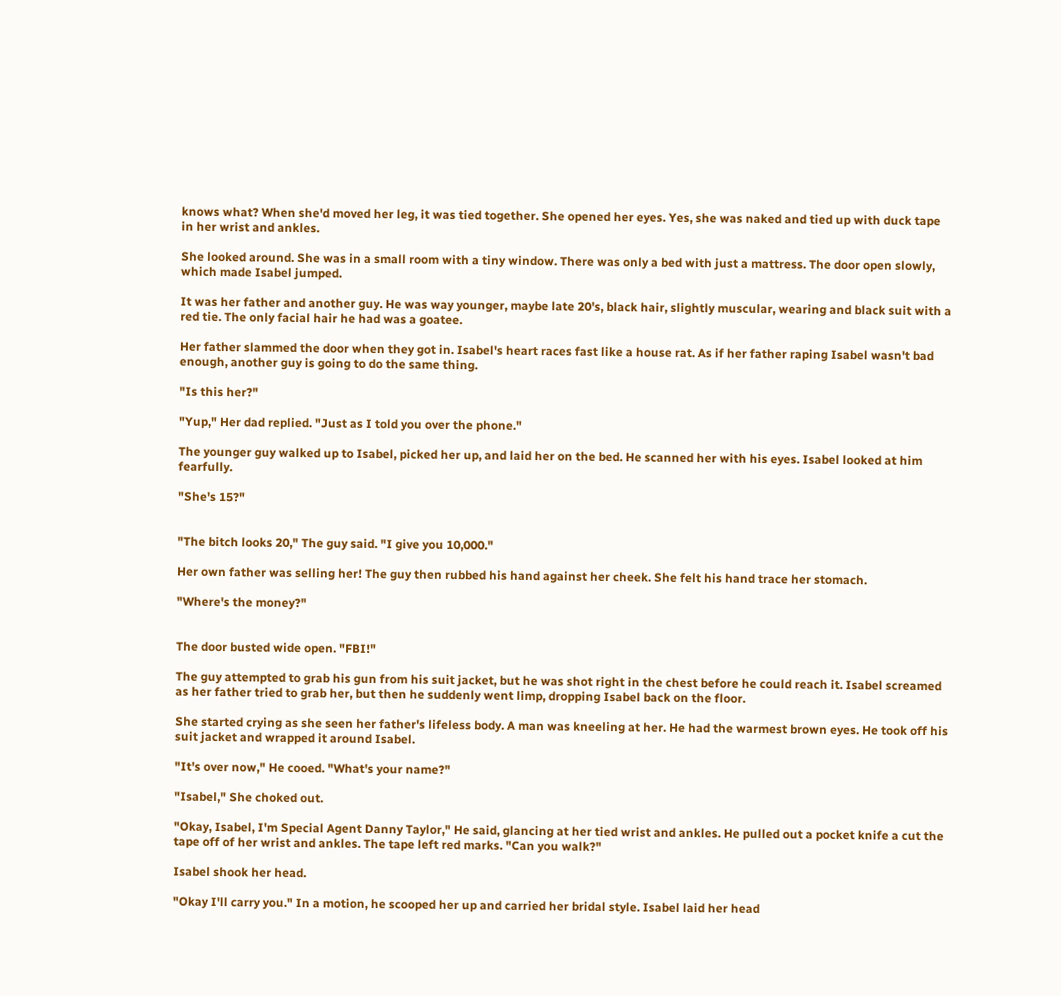knows what? When she'd moved her leg, it was tied together. She opened her eyes. Yes, she was naked and tied up with duck tape in her wrist and ankles.

She looked around. She was in a small room with a tiny window. There was only a bed with just a mattress. The door open slowly, which made Isabel jumped.

It was her father and another guy. He was way younger, maybe late 20's, black hair, slightly muscular, wearing and black suit with a red tie. The only facial hair he had was a goatee.

Her father slammed the door when they got in. Isabel's heart races fast like a house rat. As if her father raping Isabel wasn't bad enough, another guy is going to do the same thing.

"Is this her?"

"Yup," Her dad replied. "Just as I told you over the phone."

The younger guy walked up to Isabel, picked her up, and laid her on the bed. He scanned her with his eyes. Isabel looked at him fearfully.

"She's 15?"


"The bitch looks 20," The guy said. "I give you 10,000."

Her own father was selling her! The guy then rubbed his hand against her cheek. She felt his hand trace her stomach.

"Where's the money?"


The door busted wide open. "FBI!"

The guy attempted to grab his gun from his suit jacket, but he was shot right in the chest before he could reach it. Isabel screamed as her father tried to grab her, but then he suddenly went limp, dropping Isabel back on the floor.

She started crying as she seen her father's lifeless body. A man was kneeling at her. He had the warmest brown eyes. He took off his suit jacket and wrapped it around Isabel.

"It's over now," He cooed. "What's your name?"

"Isabel," She choked out.

"Okay, Isabel, I'm Special Agent Danny Taylor," He said, glancing at her tied wrist and ankles. He pulled out a pocket knife a cut the tape off of her wrist and ankles. The tape left red marks. "Can you walk?"

Isabel shook her head.

"Okay I'll carry you." In a motion, he scooped her up and carried her bridal style. Isabel laid her head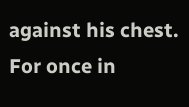against his chest. For once in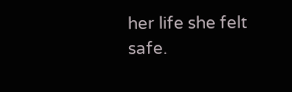her life she felt safe.